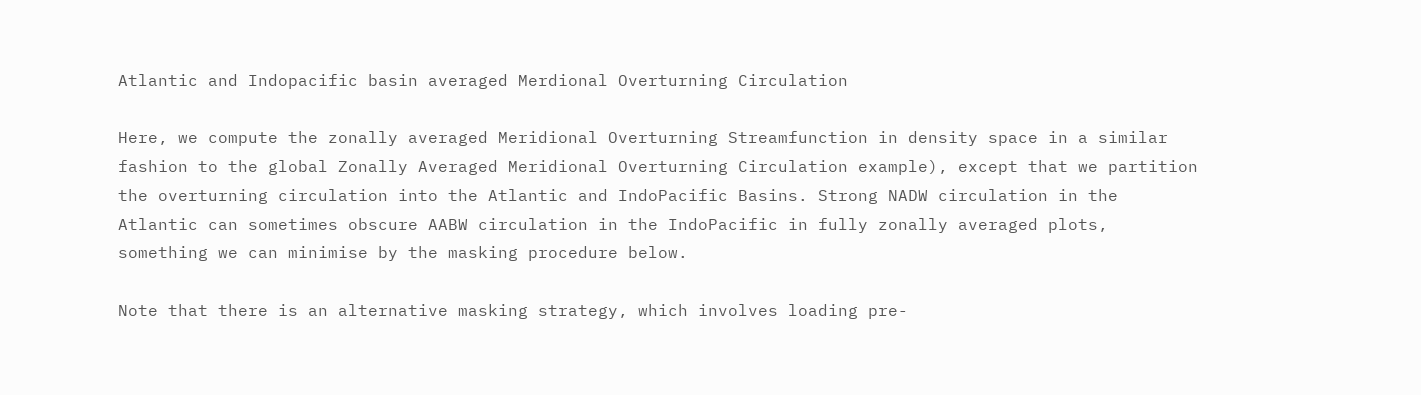Atlantic and Indopacific basin averaged Merdional Overturning Circulation

Here, we compute the zonally averaged Meridional Overturning Streamfunction in density space in a similar fashion to the global Zonally Averaged Meridional Overturning Circulation example), except that we partition the overturning circulation into the Atlantic and IndoPacific Basins. Strong NADW circulation in the Atlantic can sometimes obscure AABW circulation in the IndoPacific in fully zonally averaged plots, something we can minimise by the masking procedure below.

Note that there is an alternative masking strategy, which involves loading pre-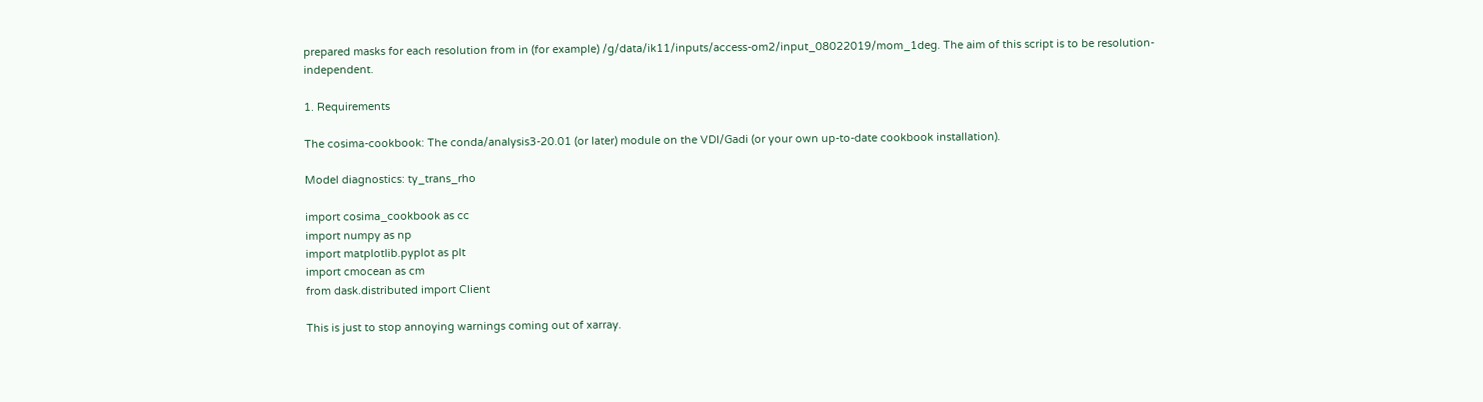prepared masks for each resolution from in (for example) /g/data/ik11/inputs/access-om2/input_08022019/mom_1deg. The aim of this script is to be resolution-independent.

1. Requirements

The cosima-cookbook: The conda/analysis3-20.01 (or later) module on the VDI/Gadi (or your own up-to-date cookbook installation).

Model diagnostics: ty_trans_rho

import cosima_cookbook as cc
import numpy as np
import matplotlib.pyplot as plt
import cmocean as cm
from dask.distributed import Client

This is just to stop annoying warnings coming out of xarray.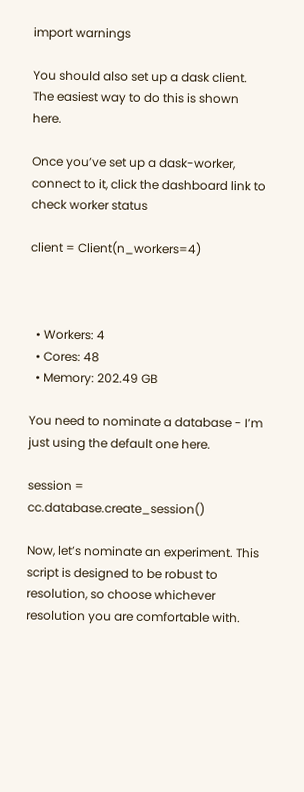import warnings

You should also set up a dask client. The easiest way to do this is shown here.

Once you’ve set up a dask-worker, connect to it, click the dashboard link to check worker status

client = Client(n_workers=4)



  • Workers: 4
  • Cores: 48
  • Memory: 202.49 GB

You need to nominate a database - I’m just using the default one here.

session = cc.database.create_session()

Now, let’s nominate an experiment. This script is designed to be robust to resolution, so choose whichever resolution you are comfortable with.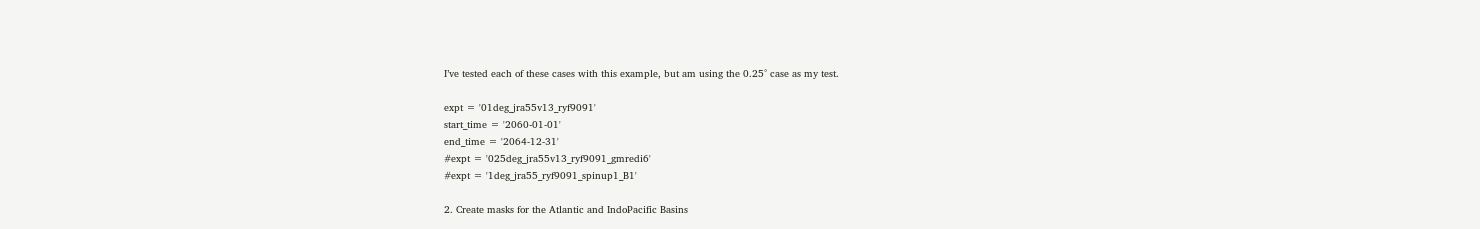I’ve tested each of these cases with this example, but am using the 0.25° case as my test.

expt = '01deg_jra55v13_ryf9091'
start_time = '2060-01-01'
end_time = '2064-12-31'
#expt = '025deg_jra55v13_ryf9091_gmredi6'
#expt = '1deg_jra55_ryf9091_spinup1_B1'

2. Create masks for the Atlantic and IndoPacific Basins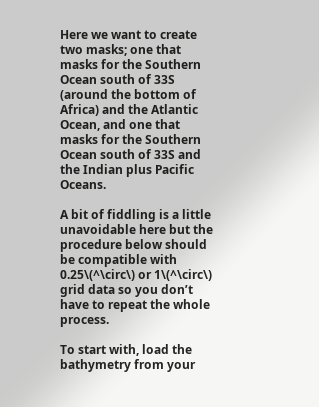Here we want to create two masks; one that masks for the Southern Ocean south of 33S (around the bottom of Africa) and the Atlantic Ocean, and one that masks for the Southern Ocean south of 33S and the Indian plus Pacific Oceans.

A bit of fiddling is a little unavoidable here but the procedure below should be compatible with 0.25\(^\circ\) or 1\(^\circ\) grid data so you don’t have to repeat the whole process.

To start with, load the bathymetry from your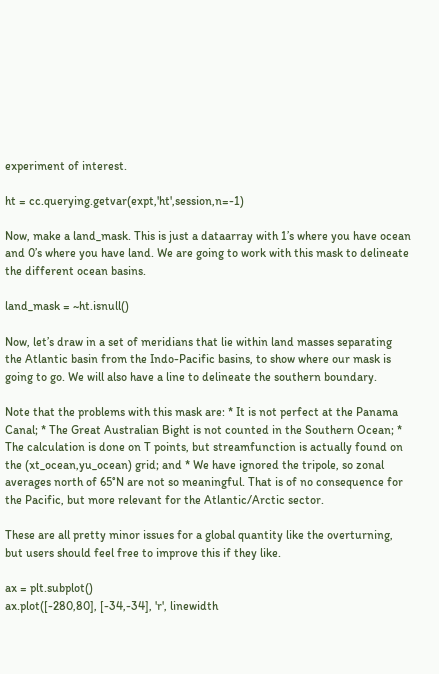experiment of interest.

ht = cc.querying.getvar(expt,'ht',session,n=-1)

Now, make a land_mask. This is just a dataarray with 1’s where you have ocean and 0’s where you have land. We are going to work with this mask to delineate the different ocean basins.

land_mask = ~ht.isnull()

Now, let’s draw in a set of meridians that lie within land masses separating the Atlantic basin from the Indo-Pacific basins, to show where our mask is going to go. We will also have a line to delineate the southern boundary.

Note that the problems with this mask are: * It is not perfect at the Panama Canal; * The Great Australian Bight is not counted in the Southern Ocean; * The calculation is done on T points, but streamfunction is actually found on the (xt_ocean,yu_ocean) grid; and * We have ignored the tripole, so zonal averages north of 65°N are not so meaningful. That is of no consequence for the Pacific, but more relevant for the Atlantic/Arctic sector.

These are all pretty minor issues for a global quantity like the overturning, but users should feel free to improve this if they like.

ax = plt.subplot()
ax.plot([-280,80], [-34,-34], 'r', linewidth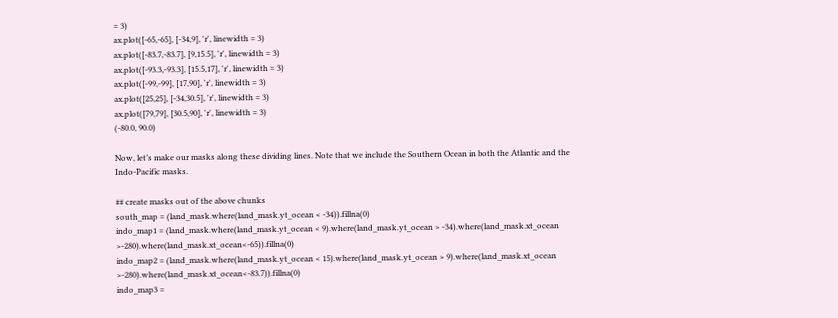= 3)
ax.plot([-65,-65], [-34,9], 'r', linewidth = 3)
ax.plot([-83.7,-83.7], [9,15.5], 'r', linewidth = 3)
ax.plot([-93.3,-93.3], [15.5,17], 'r', linewidth = 3)
ax.plot([-99,-99], [17,90], 'r', linewidth = 3)
ax.plot([25,25], [-34,30.5], 'r', linewidth = 3)
ax.plot([79,79], [30.5,90], 'r', linewidth = 3)
(-80.0, 90.0)

Now, let’s make our masks along these dividing lines. Note that we include the Southern Ocean in both the Atlantic and the Indo-Pacific masks.

## create masks out of the above chunks
south_map = (land_mask.where(land_mask.yt_ocean < -34)).fillna(0)
indo_map1 = (land_mask.where(land_mask.yt_ocean < 9).where(land_mask.yt_ocean > -34).where(land_mask.xt_ocean >-280).where(land_mask.xt_ocean<-65)).fillna(0)
indo_map2 = (land_mask.where(land_mask.yt_ocean < 15).where(land_mask.yt_ocean > 9).where(land_mask.xt_ocean >-280).where(land_mask.xt_ocean<-83.7)).fillna(0)
indo_map3 =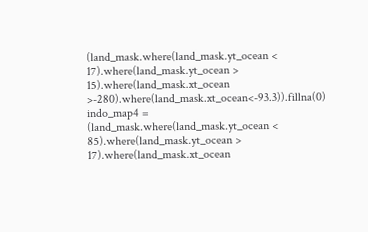(land_mask.where(land_mask.yt_ocean < 17).where(land_mask.yt_ocean > 15).where(land_mask.xt_ocean >-280).where(land_mask.xt_ocean<-93.3)).fillna(0)
indo_map4 = (land_mask.where(land_mask.yt_ocean < 85).where(land_mask.yt_ocean > 17).where(land_mask.xt_ocean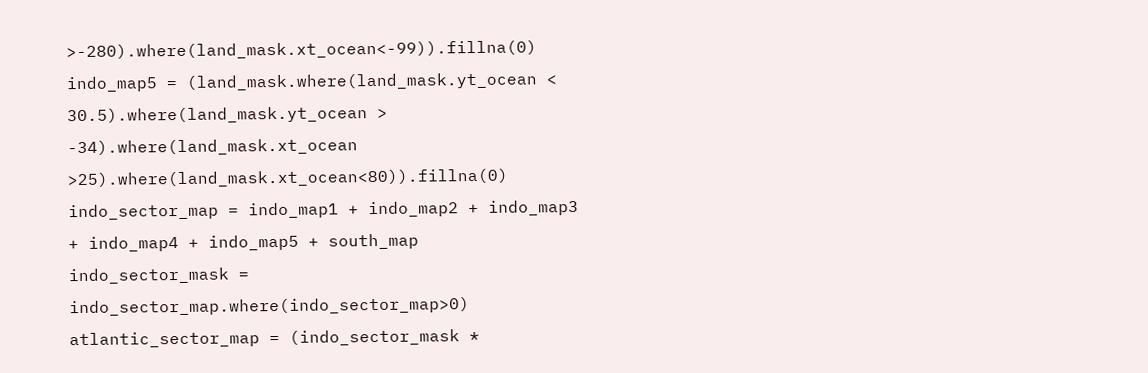>-280).where(land_mask.xt_ocean<-99)).fillna(0)
indo_map5 = (land_mask.where(land_mask.yt_ocean < 30.5).where(land_mask.yt_ocean > -34).where(land_mask.xt_ocean >25).where(land_mask.xt_ocean<80)).fillna(0)
indo_sector_map = indo_map1 + indo_map2 + indo_map3 + indo_map4 + indo_map5 + south_map
indo_sector_mask = indo_sector_map.where(indo_sector_map>0)
atlantic_sector_map = (indo_sector_mask *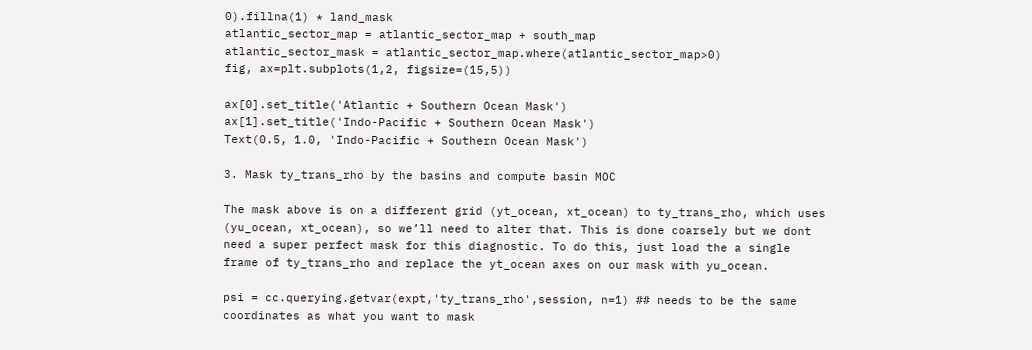0).fillna(1) * land_mask
atlantic_sector_map = atlantic_sector_map + south_map
atlantic_sector_mask = atlantic_sector_map.where(atlantic_sector_map>0)
fig, ax=plt.subplots(1,2, figsize=(15,5))

ax[0].set_title('Atlantic + Southern Ocean Mask')
ax[1].set_title('Indo-Pacific + Southern Ocean Mask')
Text(0.5, 1.0, 'Indo-Pacific + Southern Ocean Mask')

3. Mask ty_trans_rho by the basins and compute basin MOC

The mask above is on a different grid (yt_ocean, xt_ocean) to ty_trans_rho, which uses (yu_ocean, xt_ocean), so we’ll need to alter that. This is done coarsely but we dont need a super perfect mask for this diagnostic. To do this, just load the a single frame of ty_trans_rho and replace the yt_ocean axes on our mask with yu_ocean.

psi = cc.querying.getvar(expt,'ty_trans_rho',session, n=1) ## needs to be the same coordinates as what you want to mask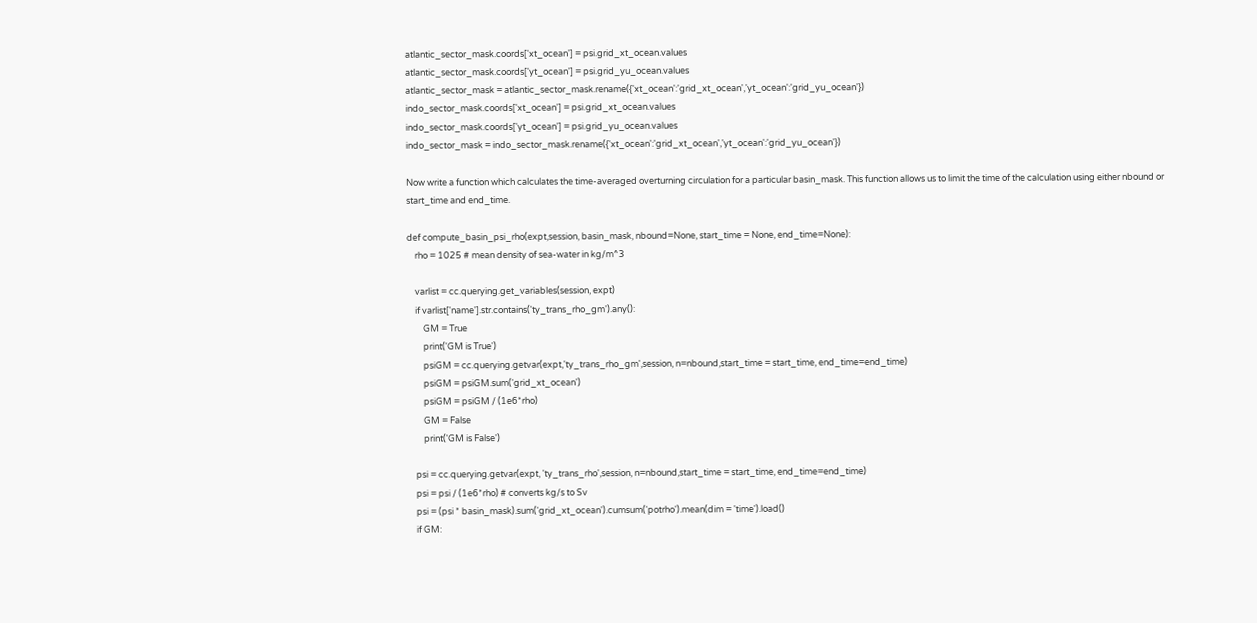atlantic_sector_mask.coords['xt_ocean'] = psi.grid_xt_ocean.values
atlantic_sector_mask.coords['yt_ocean'] = psi.grid_yu_ocean.values
atlantic_sector_mask = atlantic_sector_mask.rename({'xt_ocean':'grid_xt_ocean','yt_ocean':'grid_yu_ocean'})
indo_sector_mask.coords['xt_ocean'] = psi.grid_xt_ocean.values
indo_sector_mask.coords['yt_ocean'] = psi.grid_yu_ocean.values
indo_sector_mask = indo_sector_mask.rename({'xt_ocean':'grid_xt_ocean','yt_ocean':'grid_yu_ocean'})

Now write a function which calculates the time-averaged overturning circulation for a particular basin_mask. This function allows us to limit the time of the calculation using either nbound or start_time and end_time.

def compute_basin_psi_rho(expt,session, basin_mask, nbound=None, start_time = None, end_time=None):
    rho = 1025 # mean density of sea-water in kg/m^3

    varlist = cc.querying.get_variables(session, expt)
    if varlist['name'].str.contains('ty_trans_rho_gm').any():
        GM = True
        print('GM is True')
        psiGM = cc.querying.getvar(expt,'ty_trans_rho_gm',session, n=nbound,start_time = start_time, end_time=end_time)
        psiGM = psiGM.sum('grid_xt_ocean')
        psiGM = psiGM / (1e6*rho)
        GM = False
        print('GM is False')

    psi = cc.querying.getvar(expt, 'ty_trans_rho',session, n=nbound,start_time = start_time, end_time=end_time)
    psi = psi / (1e6*rho) # converts kg/s to Sv
    psi = (psi * basin_mask).sum('grid_xt_ocean').cumsum('potrho').mean(dim = 'time').load()
    if GM: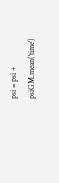psi = psi + psiGM.mean('time')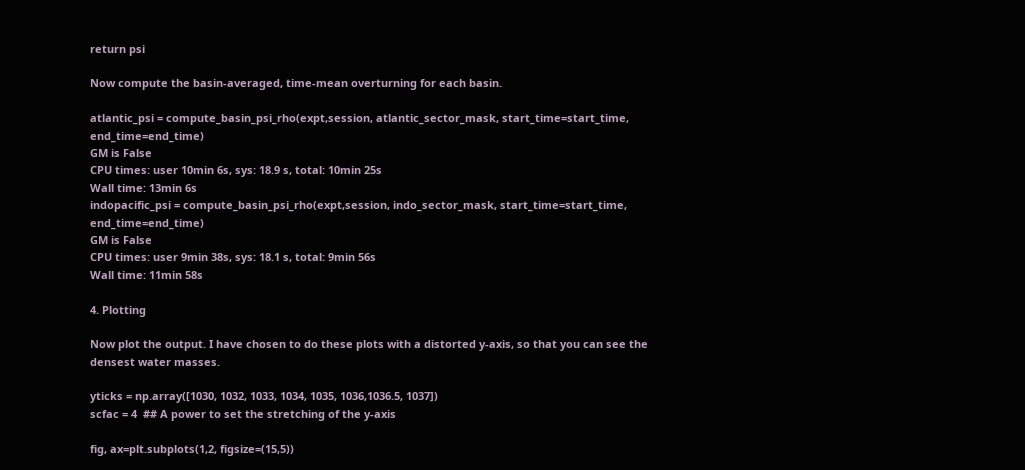return psi

Now compute the basin-averaged, time-mean overturning for each basin.

atlantic_psi = compute_basin_psi_rho(expt,session, atlantic_sector_mask, start_time=start_time, end_time=end_time)
GM is False
CPU times: user 10min 6s, sys: 18.9 s, total: 10min 25s
Wall time: 13min 6s
indopacific_psi = compute_basin_psi_rho(expt,session, indo_sector_mask, start_time=start_time, end_time=end_time)
GM is False
CPU times: user 9min 38s, sys: 18.1 s, total: 9min 56s
Wall time: 11min 58s

4. Plotting

Now plot the output. I have chosen to do these plots with a distorted y-axis, so that you can see the densest water masses.

yticks = np.array([1030, 1032, 1033, 1034, 1035, 1036,1036.5, 1037])
scfac = 4  ## A power to set the stretching of the y-axis

fig, ax=plt.subplots(1,2, figsize=(15,5))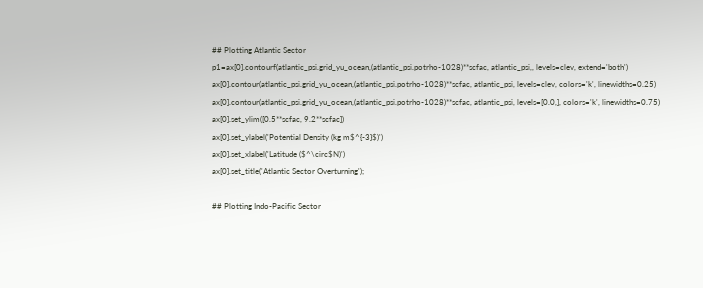## Plotting Atlantic Sector
p1=ax[0].contourf(atlantic_psi.grid_yu_ocean,(atlantic_psi.potrho-1028)**scfac, atlantic_psi,, levels=clev, extend='both')
ax[0].contour(atlantic_psi.grid_yu_ocean,(atlantic_psi.potrho-1028)**scfac, atlantic_psi, levels=clev, colors='k', linewidths=0.25)
ax[0].contour(atlantic_psi.grid_yu_ocean,(atlantic_psi.potrho-1028)**scfac, atlantic_psi, levels=[0.0,], colors='k', linewidths=0.75)
ax[0].set_ylim([0.5**scfac, 9.2**scfac])
ax[0].set_ylabel('Potential Density (kg m$^{-3}$)')
ax[0].set_xlabel('Latitude ($^\circ$N)')
ax[0].set_title('Atlantic Sector Overturning');

## Plotting Indo-Pacific Sector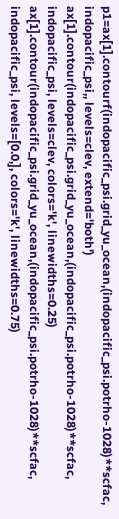p1=ax[1].contourf(indopacific_psi.grid_yu_ocean,(indopacific_psi.potrho-1028)**scfac, indopacific_psi,, levels=clev, extend='both')
ax[1].contour(indopacific_psi.grid_yu_ocean,(indopacific_psi.potrho-1028)**scfac, indopacific_psi, levels=clev, colors='k', linewidths=0.25)
ax[1].contour(indopacific_psi.grid_yu_ocean,(indopacific_psi.potrho-1028)**scfac, indopacific_psi, levels=[0.0,], colors='k', linewidths=0.75)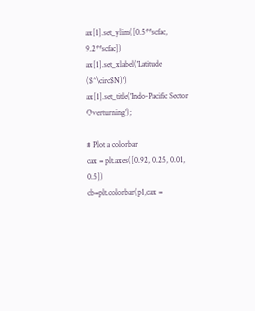ax[1].set_ylim([0.5**scfac, 9.2**scfac])
ax[1].set_xlabel('Latitude ($^\circ$N)')
ax[1].set_title('Indo-Pacific Sector Overturning');

# Plot a colorbar
cax = plt.axes([0.92, 0.25, 0.01, 0.5])
cb=plt.colorbar(p1,cax =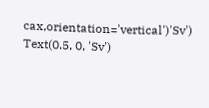cax,orientation='vertical')'Sv')
Text(0.5, 0, 'Sv')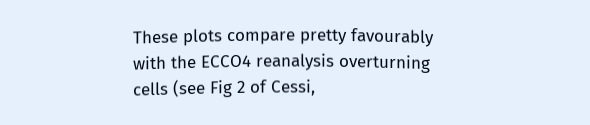These plots compare pretty favourably with the ECCO4 reanalysis overturning cells (see Fig 2 of Cessi,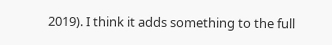2019). I think it adds something to the full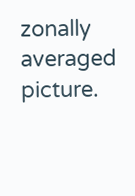zonally averaged picture.